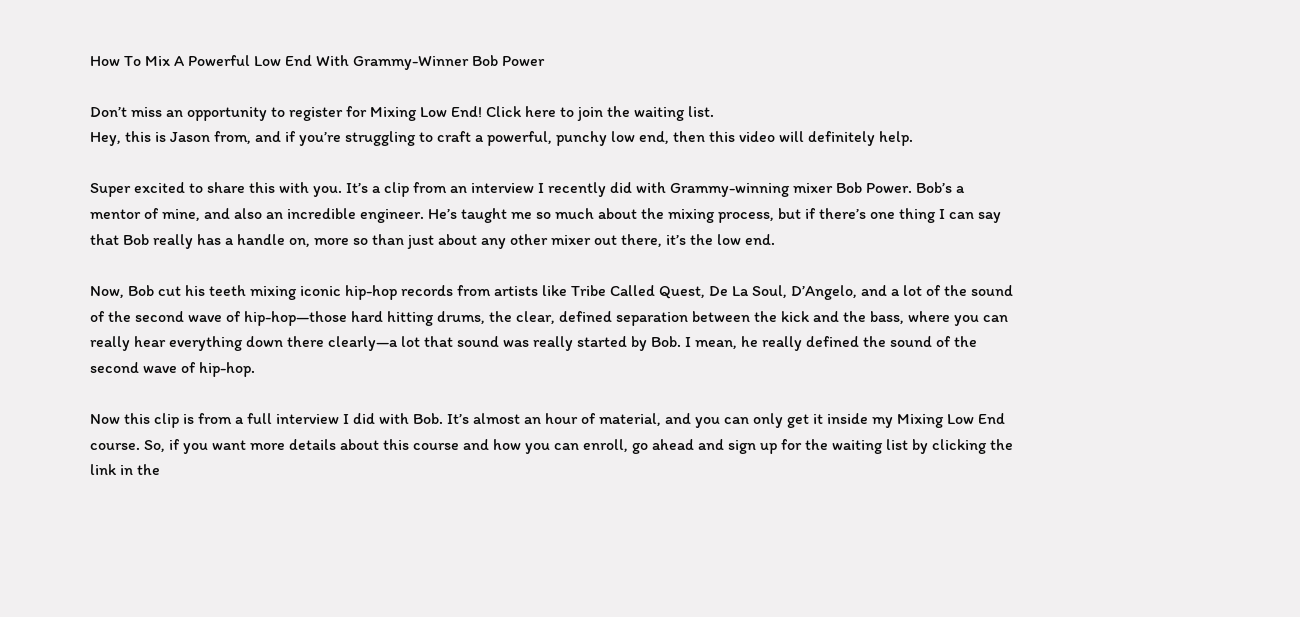How To Mix A Powerful Low End With Grammy-Winner Bob Power

Don’t miss an opportunity to register for Mixing Low End! Click here to join the waiting list.
Hey, this is Jason from, and if you’re struggling to craft a powerful, punchy low end, then this video will definitely help.

Super excited to share this with you. It’s a clip from an interview I recently did with Grammy-winning mixer Bob Power. Bob’s a mentor of mine, and also an incredible engineer. He’s taught me so much about the mixing process, but if there’s one thing I can say that Bob really has a handle on, more so than just about any other mixer out there, it’s the low end.

Now, Bob cut his teeth mixing iconic hip-hop records from artists like Tribe Called Quest, De La Soul, D’Angelo, and a lot of the sound of the second wave of hip-hop—those hard hitting drums, the clear, defined separation between the kick and the bass, where you can really hear everything down there clearly—a lot that sound was really started by Bob. I mean, he really defined the sound of the second wave of hip-hop.

Now this clip is from a full interview I did with Bob. It’s almost an hour of material, and you can only get it inside my Mixing Low End course. So, if you want more details about this course and how you can enroll, go ahead and sign up for the waiting list by clicking the link in the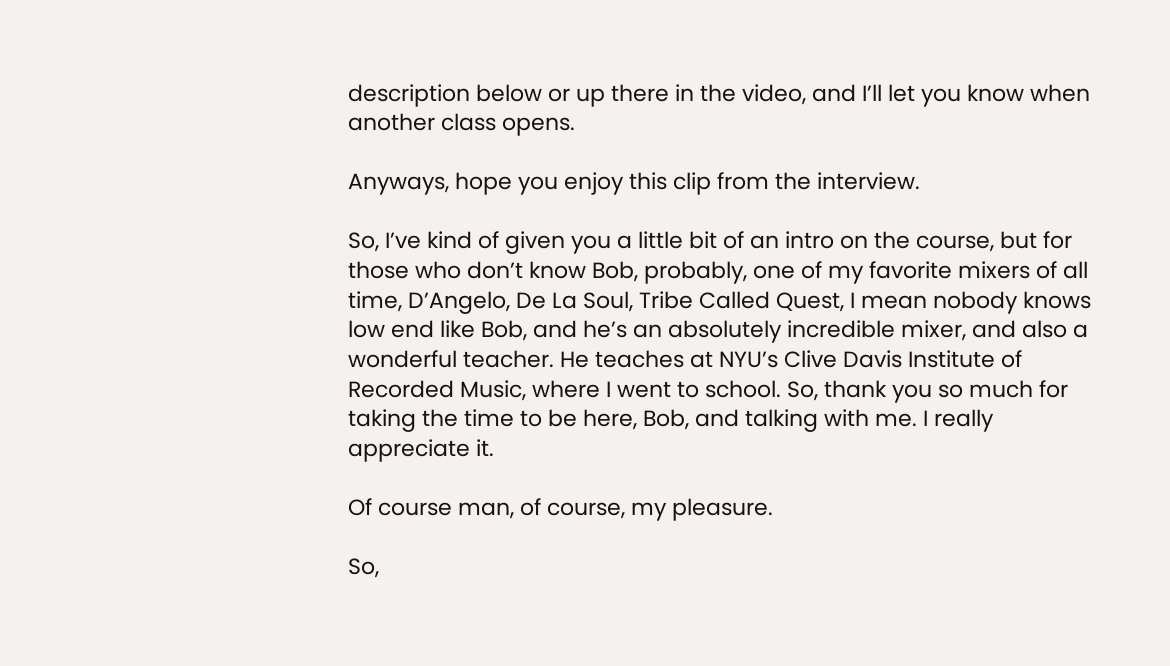description below or up there in the video, and I’ll let you know when another class opens.

Anyways, hope you enjoy this clip from the interview.

So, I’ve kind of given you a little bit of an intro on the course, but for those who don’t know Bob, probably, one of my favorite mixers of all time, D’Angelo, De La Soul, Tribe Called Quest, I mean nobody knows low end like Bob, and he’s an absolutely incredible mixer, and also a wonderful teacher. He teaches at NYU’s Clive Davis Institute of Recorded Music, where I went to school. So, thank you so much for taking the time to be here, Bob, and talking with me. I really appreciate it.

Of course man, of course, my pleasure.

So,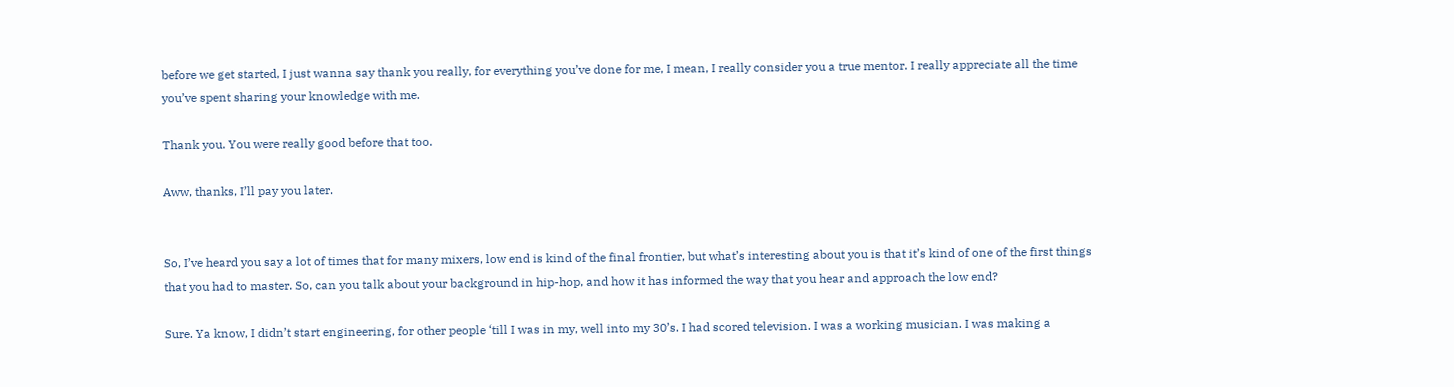before we get started, I just wanna say thank you really, for everything you’ve done for me, I mean, I really consider you a true mentor. I really appreciate all the time you’ve spent sharing your knowledge with me.

Thank you. You were really good before that too.

Aww, thanks, I’ll pay you later.


So, I’ve heard you say a lot of times that for many mixers, low end is kind of the final frontier, but what’s interesting about you is that it’s kind of one of the first things that you had to master. So, can you talk about your background in hip-hop, and how it has informed the way that you hear and approach the low end?

Sure. Ya know, I didn’t start engineering, for other people ‘till I was in my, well into my 30’s. I had scored television. I was a working musician. I was making a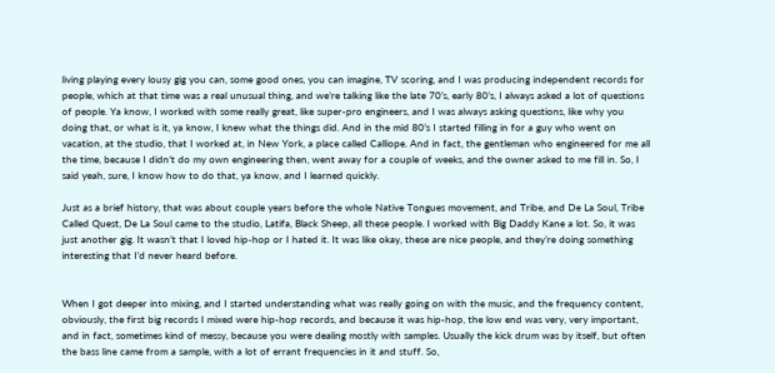living playing every lousy gig you can, some good ones, you can imagine, TV scoring, and I was producing independent records for people, which at that time was a real unusual thing, and we’re talking like the late 70’s, early 80’s, I always asked a lot of questions of people. Ya know, I worked with some really great, like super-pro engineers, and I was always asking questions, like why you doing that, or what is it, ya know, I knew what the things did. And in the mid 80’s I started filling in for a guy who went on vacation, at the studio, that I worked at, in New York, a place called Calliope. And in fact, the gentleman who engineered for me all the time, because I didn’t do my own engineering then, went away for a couple of weeks, and the owner asked to me fill in. So, I said yeah, sure, I know how to do that, ya know, and I learned quickly.

Just as a brief history, that was about couple years before the whole Native Tongues movement, and Tribe, and De La Soul, Tribe Called Quest, De La Soul came to the studio, Latifa, Black Sheep, all these people. I worked with Big Daddy Kane a lot. So, it was just another gig. It wasn’t that I loved hip-hop or I hated it. It was like okay, these are nice people, and they’re doing something interesting that I’d never heard before.


When I got deeper into mixing, and I started understanding what was really going on with the music, and the frequency content, obviously, the first big records I mixed were hip-hop records, and because it was hip-hop, the low end was very, very important, and in fact, sometimes kind of messy, because you were dealing mostly with samples. Usually the kick drum was by itself, but often the bass line came from a sample, with a lot of errant frequencies in it and stuff. So,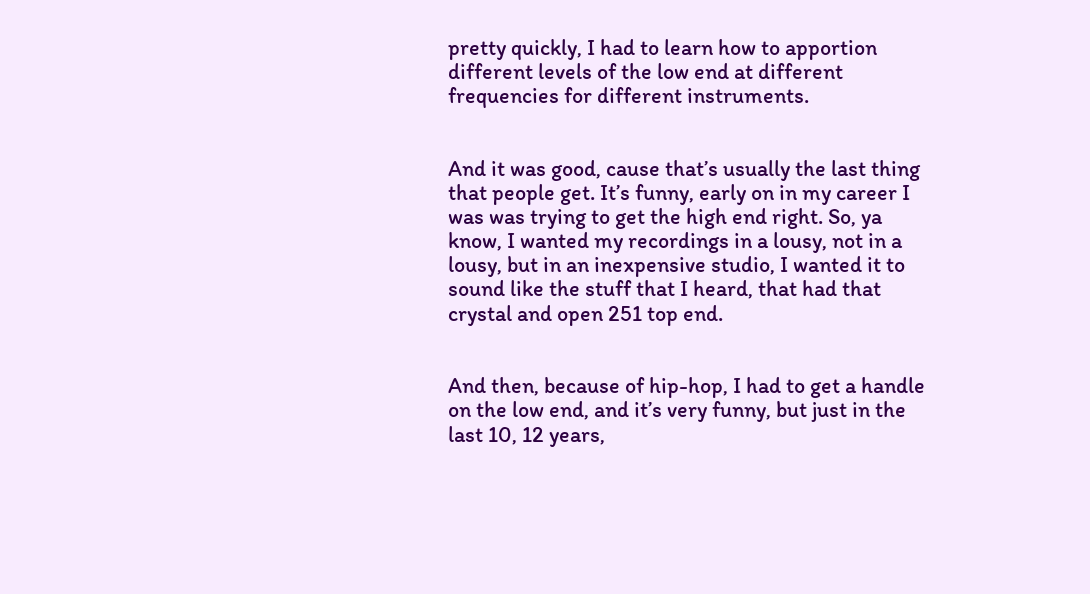pretty quickly, I had to learn how to apportion different levels of the low end at different frequencies for different instruments.


And it was good, cause that’s usually the last thing that people get. It’s funny, early on in my career I was was trying to get the high end right. So, ya know, I wanted my recordings in a lousy, not in a lousy, but in an inexpensive studio, I wanted it to sound like the stuff that I heard, that had that crystal and open 251 top end.


And then, because of hip-hop, I had to get a handle on the low end, and it’s very funny, but just in the last 10, 12 years,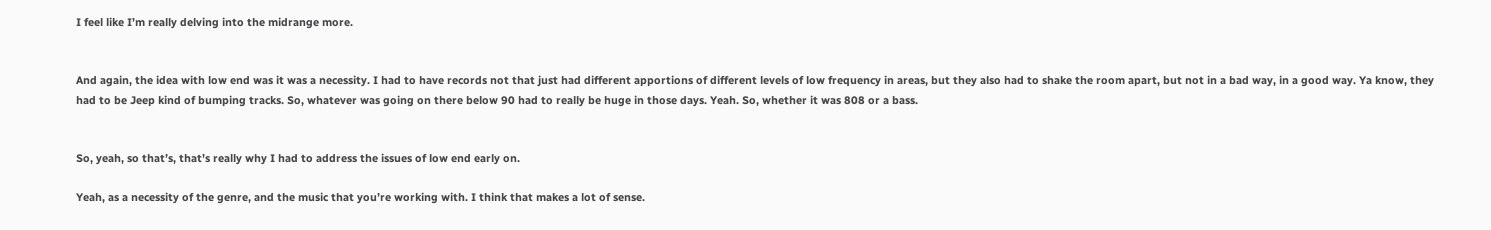I feel like I’m really delving into the midrange more.


And again, the idea with low end was it was a necessity. I had to have records not that just had different apportions of different levels of low frequency in areas, but they also had to shake the room apart, but not in a bad way, in a good way. Ya know, they had to be Jeep kind of bumping tracks. So, whatever was going on there below 90 had to really be huge in those days. Yeah. So, whether it was 808 or a bass.


So, yeah, so that’s, that’s really why I had to address the issues of low end early on.

Yeah, as a necessity of the genre, and the music that you’re working with. I think that makes a lot of sense.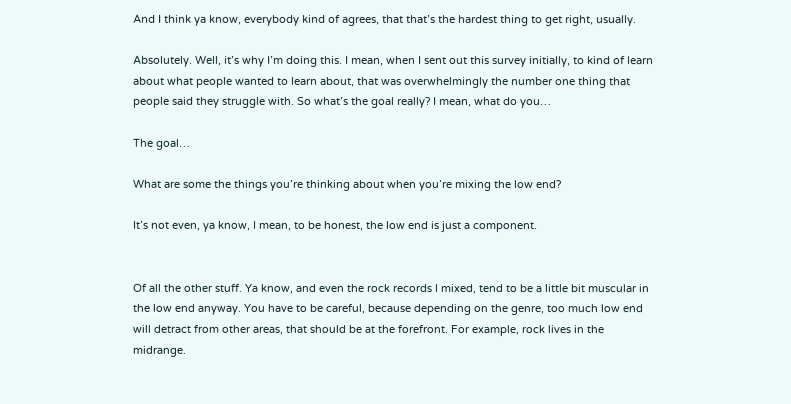And I think ya know, everybody kind of agrees, that that’s the hardest thing to get right, usually.

Absolutely. Well, it’s why I’m doing this. I mean, when I sent out this survey initially, to kind of learn about what people wanted to learn about, that was overwhelmingly the number one thing that people said they struggle with. So what’s the goal really? I mean, what do you…

The goal…

What are some the things you’re thinking about when you’re mixing the low end?

It’s not even, ya know, I mean, to be honest, the low end is just a component.


Of all the other stuff. Ya know, and even the rock records I mixed, tend to be a little bit muscular in the low end anyway. You have to be careful, because depending on the genre, too much low end will detract from other areas, that should be at the forefront. For example, rock lives in the midrange.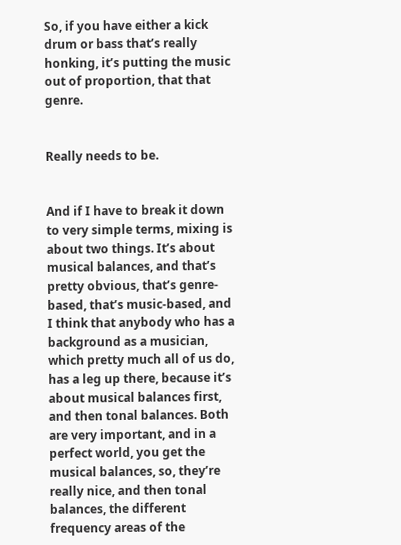So, if you have either a kick drum or bass that’s really honking, it’s putting the music out of proportion, that that genre.


Really needs to be.


And if I have to break it down to very simple terms, mixing is about two things. It’s about musical balances, and that’s pretty obvious, that’s genre-based, that’s music-based, and I think that anybody who has a background as a musician, which pretty much all of us do, has a leg up there, because it’s about musical balances first, and then tonal balances. Both are very important, and in a perfect world, you get the musical balances, so, they’re really nice, and then tonal balances, the different frequency areas of the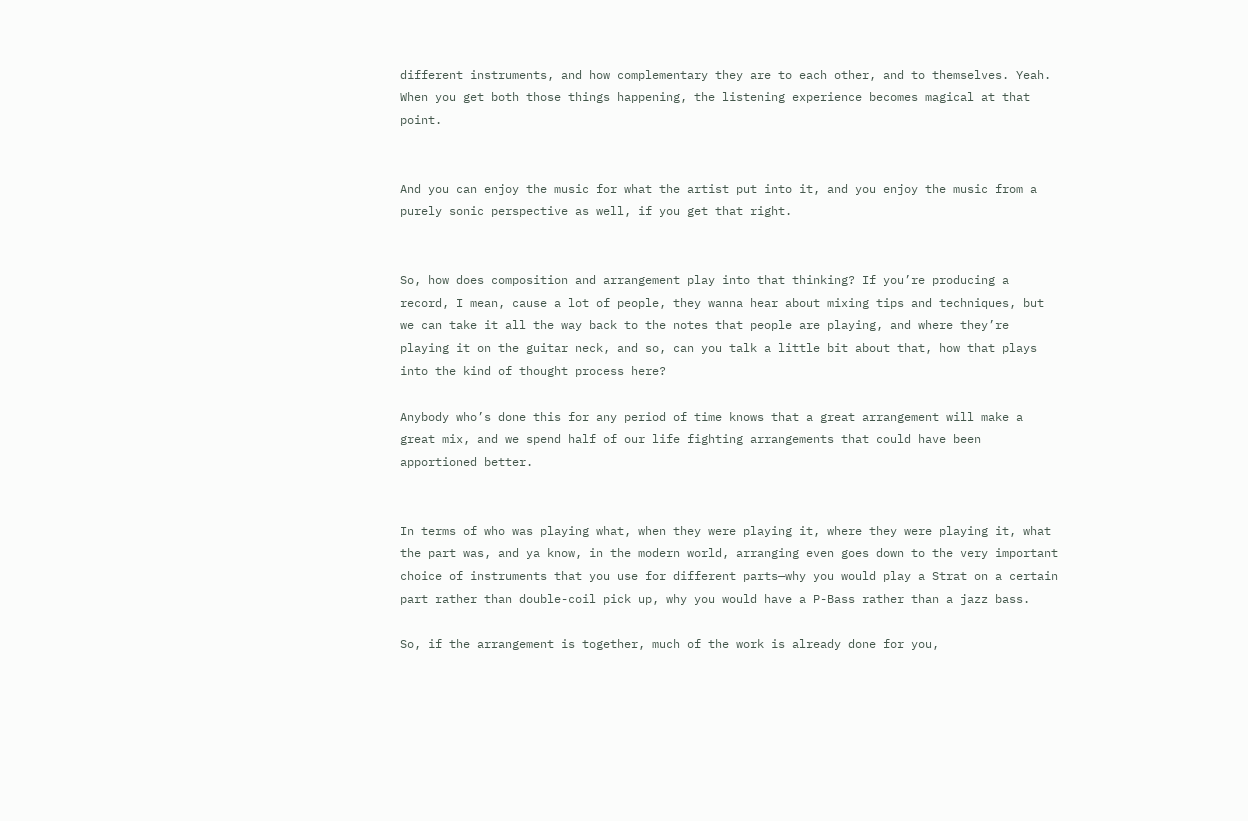different instruments, and how complementary they are to each other, and to themselves. Yeah. When you get both those things happening, the listening experience becomes magical at that point.


And you can enjoy the music for what the artist put into it, and you enjoy the music from a purely sonic perspective as well, if you get that right.


So, how does composition and arrangement play into that thinking? If you’re producing a record, I mean, cause a lot of people, they wanna hear about mixing tips and techniques, but we can take it all the way back to the notes that people are playing, and where they’re playing it on the guitar neck, and so, can you talk a little bit about that, how that plays into the kind of thought process here?

Anybody who’s done this for any period of time knows that a great arrangement will make a great mix, and we spend half of our life fighting arrangements that could have been apportioned better.


In terms of who was playing what, when they were playing it, where they were playing it, what the part was, and ya know, in the modern world, arranging even goes down to the very important choice of instruments that you use for different parts—why you would play a Strat on a certain part rather than double-coil pick up, why you would have a P-Bass rather than a jazz bass.

So, if the arrangement is together, much of the work is already done for you,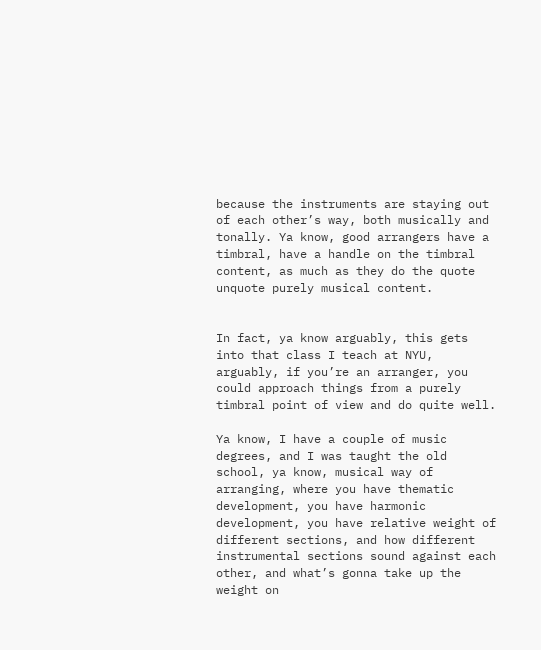because the instruments are staying out of each other’s way, both musically and tonally. Ya know, good arrangers have a timbral, have a handle on the timbral content, as much as they do the quote unquote purely musical content.


In fact, ya know arguably, this gets into that class I teach at NYU, arguably, if you’re an arranger, you could approach things from a purely timbral point of view and do quite well.

Ya know, I have a couple of music degrees, and I was taught the old school, ya know, musical way of arranging, where you have thematic development, you have harmonic development, you have relative weight of different sections, and how different instrumental sections sound against each other, and what’s gonna take up the weight on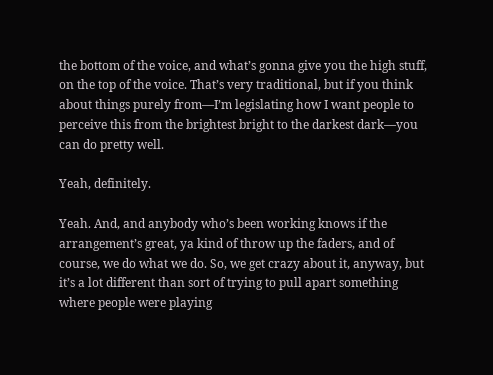the bottom of the voice, and what’s gonna give you the high stuff, on the top of the voice. That’s very traditional, but if you think about things purely from—I’m legislating how I want people to perceive this from the brightest bright to the darkest dark—you can do pretty well.

Yeah, definitely.

Yeah. And, and anybody who’s been working knows if the arrangement’s great, ya kind of throw up the faders, and of course, we do what we do. So, we get crazy about it, anyway, but it’s a lot different than sort of trying to pull apart something where people were playing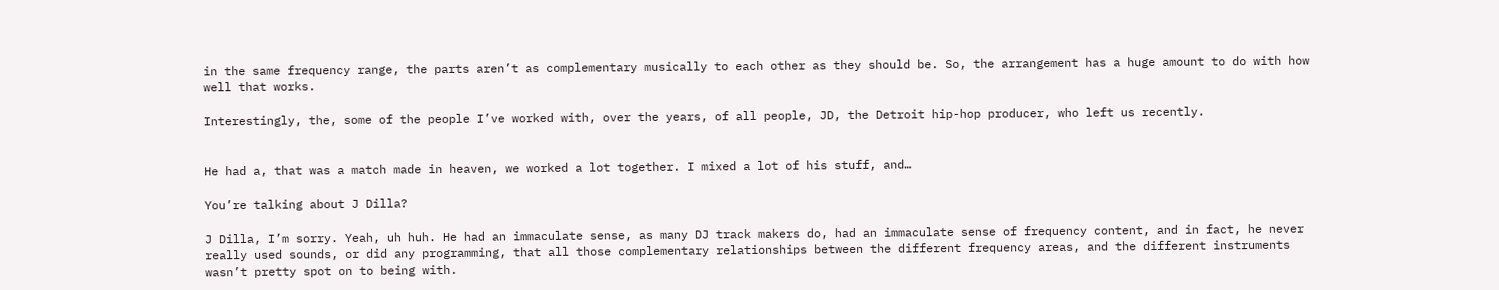in the same frequency range, the parts aren’t as complementary musically to each other as they should be. So, the arrangement has a huge amount to do with how well that works.

Interestingly, the, some of the people I’ve worked with, over the years, of all people, JD, the Detroit hip-hop producer, who left us recently.


He had a, that was a match made in heaven, we worked a lot together. I mixed a lot of his stuff, and…

You’re talking about J Dilla?

J Dilla, I’m sorry. Yeah, uh huh. He had an immaculate sense, as many DJ track makers do, had an immaculate sense of frequency content, and in fact, he never really used sounds, or did any programming, that all those complementary relationships between the different frequency areas, and the different instruments wasn’t pretty spot on to being with.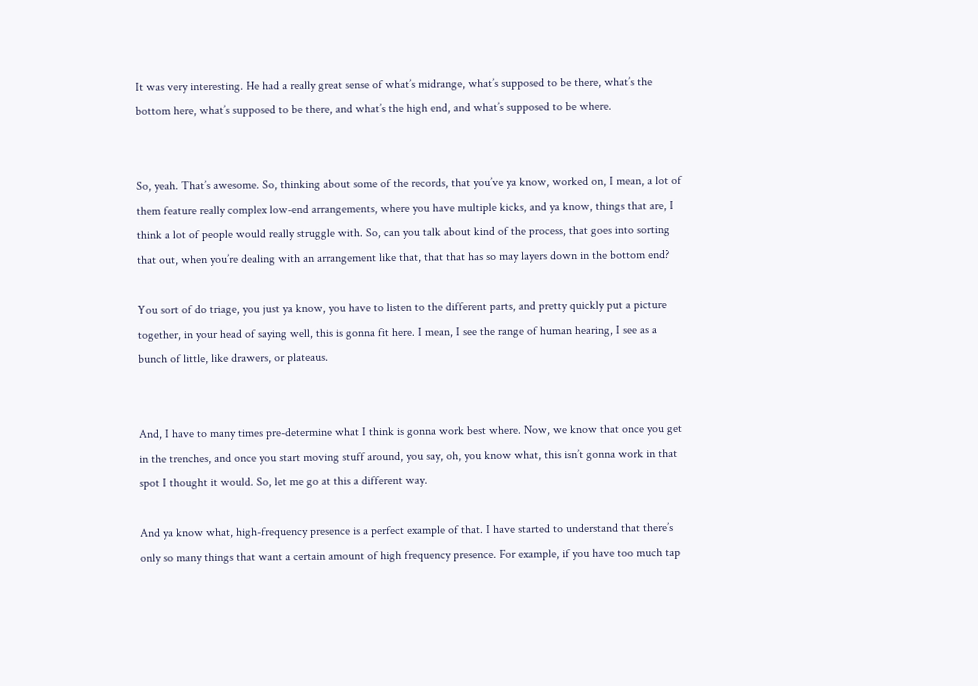It was very interesting. He had a really great sense of what’s midrange, what’s supposed to be there, what’s the bottom here, what’s supposed to be there, and what’s the high end, and what’s supposed to be where.


So, yeah. That’s awesome. So, thinking about some of the records, that you’ve ya know, worked on, I mean, a lot of them feature really complex low-end arrangements, where you have multiple kicks, and ya know, things that are, I think a lot of people would really struggle with. So, can you talk about kind of the process, that goes into sorting that out, when you’re dealing with an arrangement like that, that that has so may layers down in the bottom end?

You sort of do triage, you just ya know, you have to listen to the different parts, and pretty quickly put a picture together, in your head of saying well, this is gonna fit here. I mean, I see the range of human hearing, I see as a bunch of little, like drawers, or plateaus.


And, I have to many times pre-determine what I think is gonna work best where. Now, we know that once you get in the trenches, and once you start moving stuff around, you say, oh, you know what, this isn’t gonna work in that spot I thought it would. So, let me go at this a different way.

And ya know what, high-frequency presence is a perfect example of that. I have started to understand that there’s only so many things that want a certain amount of high frequency presence. For example, if you have too much tap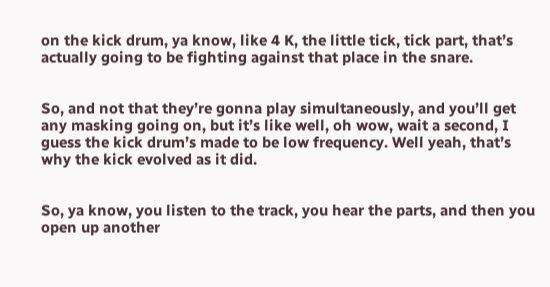on the kick drum, ya know, like 4 K, the little tick, tick part, that’s actually going to be fighting against that place in the snare.


So, and not that they’re gonna play simultaneously, and you’ll get any masking going on, but it’s like well, oh wow, wait a second, I guess the kick drum’s made to be low frequency. Well yeah, that’s why the kick evolved as it did.


So, ya know, you listen to the track, you hear the parts, and then you open up another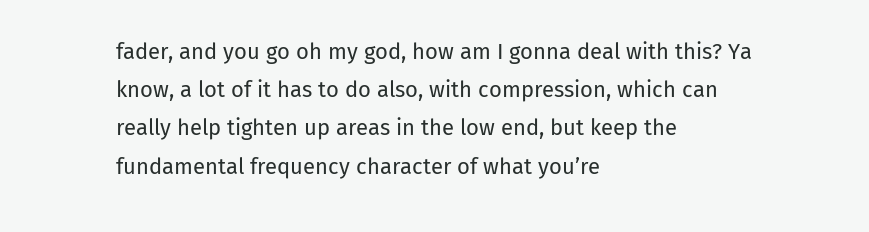fader, and you go oh my god, how am I gonna deal with this? Ya know, a lot of it has to do also, with compression, which can really help tighten up areas in the low end, but keep the fundamental frequency character of what you’re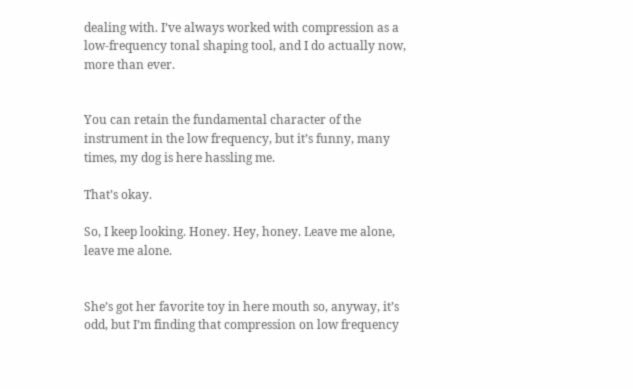dealing with. I’ve always worked with compression as a low-frequency tonal shaping tool, and I do actually now, more than ever.


You can retain the fundamental character of the instrument in the low frequency, but it’s funny, many times, my dog is here hassling me.

That’s okay.

So, I keep looking. Honey. Hey, honey. Leave me alone, leave me alone.


She’s got her favorite toy in here mouth so, anyway, it’s odd, but I’m finding that compression on low frequency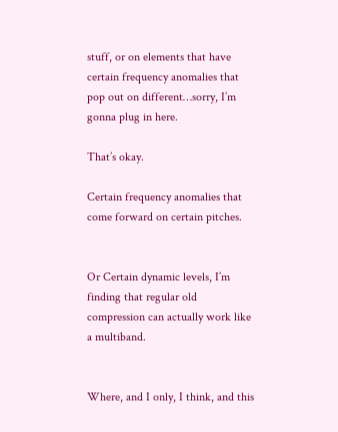stuff, or on elements that have certain frequency anomalies that pop out on different…sorry, I’m gonna plug in here.

That’s okay.

Certain frequency anomalies that come forward on certain pitches.


Or Certain dynamic levels, I’m finding that regular old compression can actually work like a multiband.


Where, and I only, I think, and this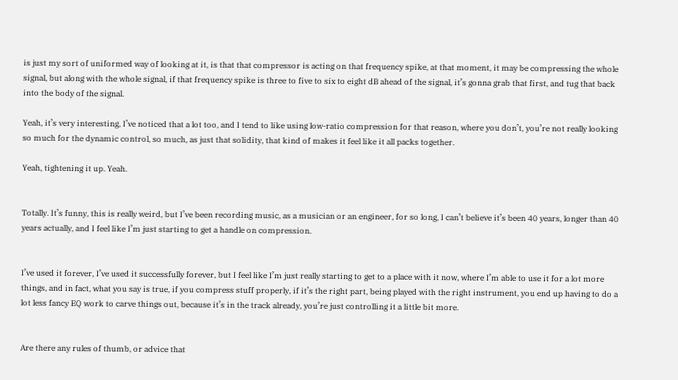is just my sort of uniformed way of looking at it, is that that compressor is acting on that frequency spike, at that moment, it may be compressing the whole signal, but along with the whole signal, if that frequency spike is three to five to six to eight dB ahead of the signal, it’s gonna grab that first, and tug that back into the body of the signal.

Yeah, it’s very interesting, I’ve noticed that a lot too, and I tend to like using low-ratio compression for that reason, where you don’t, you’re not really looking so much for the dynamic control, so much, as just that solidity, that kind of makes it feel like it all packs together.

Yeah, tightening it up. Yeah.


Totally. It’s funny, this is really weird, but I’ve been recording music, as a musician or an engineer, for so long, I can’t believe it’s been 40 years, longer than 40 years actually, and I feel like I’m just starting to get a handle on compression.


I’ve used it forever, I’ve used it successfully forever, but I feel like I’m just really starting to get to a place with it now, where I’m able to use it for a lot more things, and in fact, what you say is true, if you compress stuff properly, if it’s the right part, being played with the right instrument, you end up having to do a lot less fancy EQ work to carve things out, because it’s in the track already, you’re just controlling it a little bit more.


Are there any rules of thumb, or advice that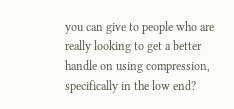you can give to people who are really looking to get a better handle on using compression, specifically in the low end?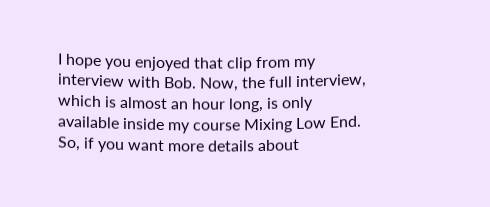I hope you enjoyed that clip from my interview with Bob. Now, the full interview, which is almost an hour long, is only available inside my course Mixing Low End. So, if you want more details about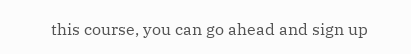this course, you can go ahead and sign up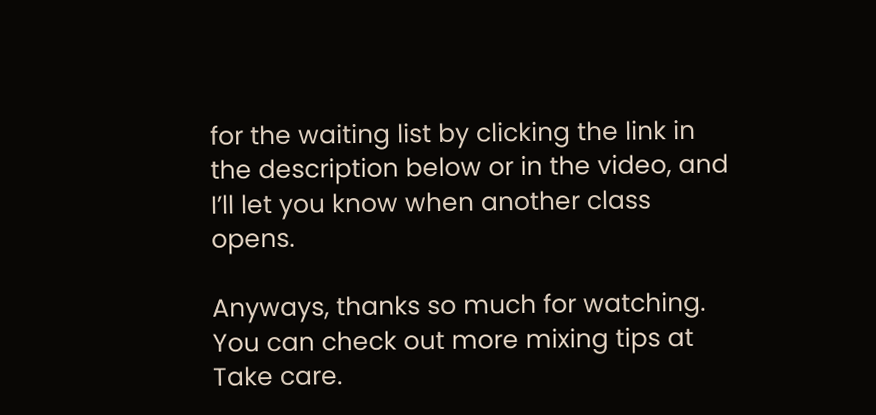for the waiting list by clicking the link in the description below or in the video, and I’ll let you know when another class opens.

Anyways, thanks so much for watching. You can check out more mixing tips at Take care.